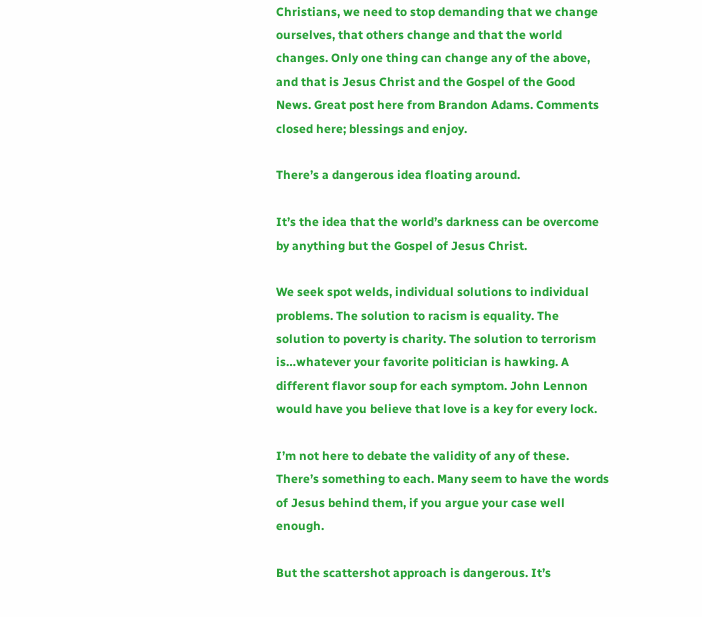Christians, we need to stop demanding that we change ourselves, that others change and that the world changes. Only one thing can change any of the above, and that is Jesus Christ and the Gospel of the Good News. Great post here from Brandon Adams. Comments closed here; blessings and enjoy.

There’s a dangerous idea floating around.

It’s the idea that the world’s darkness can be overcome by anything but the Gospel of Jesus Christ.

We seek spot welds, individual solutions to individual problems. The solution to racism is equality. The solution to poverty is charity. The solution to terrorism is…whatever your favorite politician is hawking. A different flavor soup for each symptom. John Lennon would have you believe that love is a key for every lock.

I’m not here to debate the validity of any of these. There’s something to each. Many seem to have the words of Jesus behind them, if you argue your case well enough.

But the scattershot approach is dangerous. It’s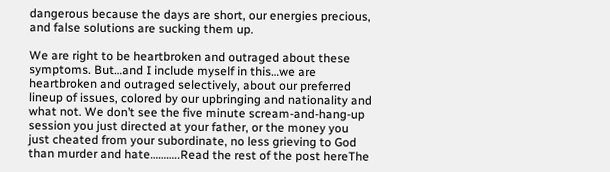dangerous because the days are short, our energies precious, and false solutions are sucking them up.

We are right to be heartbroken and outraged about these symptoms. But…and I include myself in this…we are heartbroken and outraged selectively, about our preferred lineup of issues, colored by our upbringing and nationality and what not. We don’t see the five minute scream-and-hang-up session you just directed at your father, or the money you just cheated from your subordinate, no less grieving to God than murder and hate………..Read the rest of the post hereThe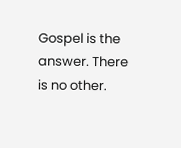Gospel is the answer. There is no other.